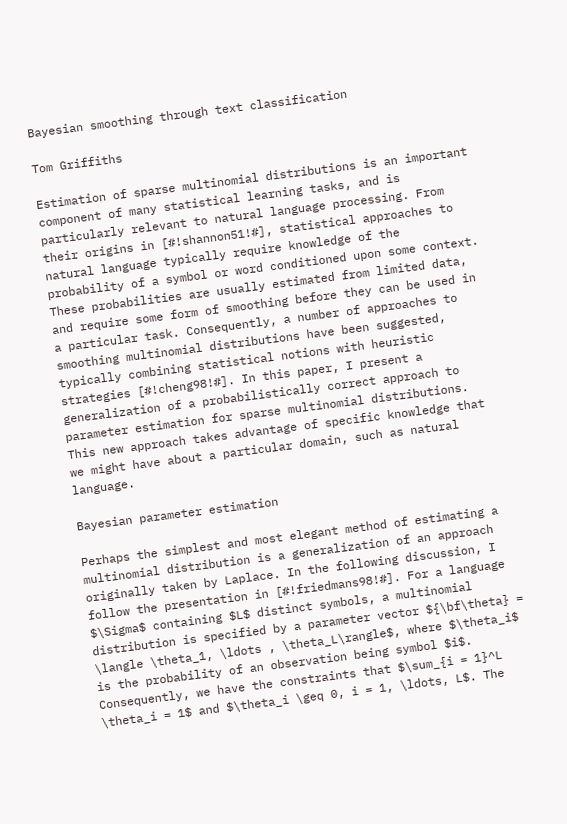Bayesian smoothing through text classification

Tom Griffiths

Estimation of sparse multinomial distributions is an important component of many statistical learning tasks, and is particularly relevant to natural language processing. From their origins in [#!shannon51!#], statistical approaches to natural language typically require knowledge of the probability of a symbol or word conditioned upon some context. These probabilities are usually estimated from limited data, and require some form of smoothing before they can be used in a particular task. Consequently, a number of approaches to smoothing multinomial distributions have been suggested, typically combining statistical notions with heuristic strategies [#!cheng98!#]. In this paper, I present a generalization of a probabilistically correct approach to parameter estimation for sparse multinomial distributions. This new approach takes advantage of specific knowledge that we might have about a particular domain, such as natural language.

Bayesian parameter estimation

Perhaps the simplest and most elegant method of estimating a multinomial distribution is a generalization of an approach originally taken by Laplace. In the following discussion, I follow the presentation in [#!friedmans98!#]. For a language $\Sigma$ containing $L$ distinct symbols, a multinomial distribution is specified by a parameter vector ${\bf\theta} = \langle \theta_1, \ldots , \theta_L\rangle$, where $\theta_i$ is the probability of an observation being symbol $i$. Consequently, we have the constraints that $\sum_{i = 1}^L \theta_i = 1$ and $\theta_i \geq 0, i = 1, \ldots, L$. The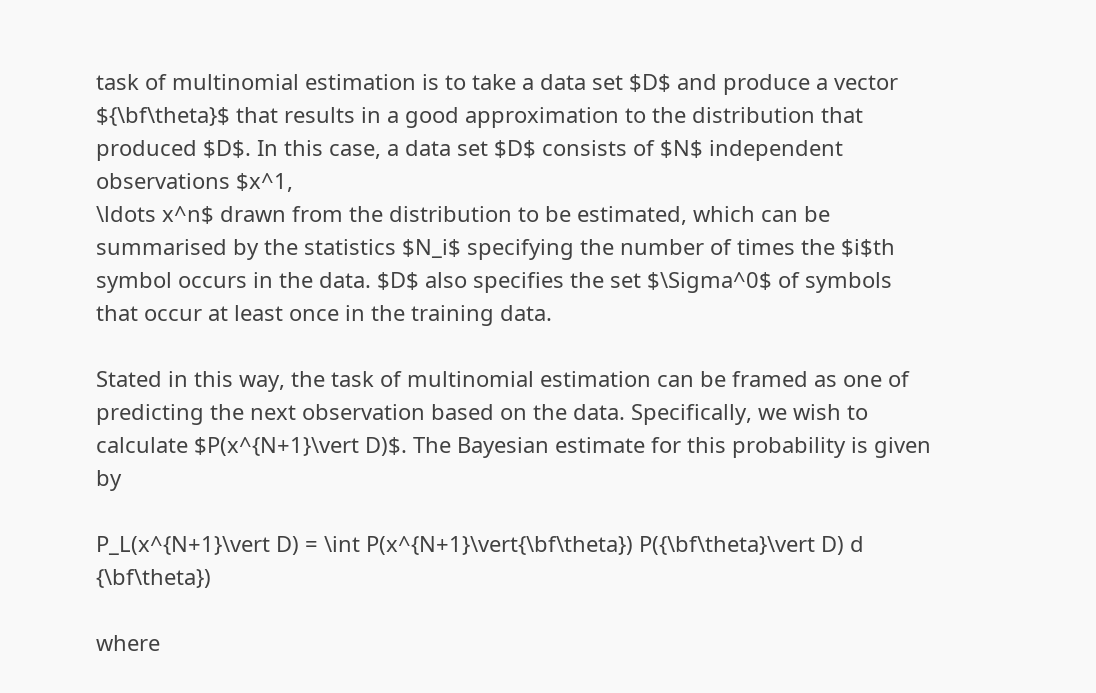task of multinomial estimation is to take a data set $D$ and produce a vector ${\bf\theta}$ that results in a good approximation to the distribution that produced $D$. In this case, a data set $D$ consists of $N$ independent observations $x^1,
\ldots x^n$ drawn from the distribution to be estimated, which can be summarised by the statistics $N_i$ specifying the number of times the $i$th symbol occurs in the data. $D$ also specifies the set $\Sigma^0$ of symbols that occur at least once in the training data.

Stated in this way, the task of multinomial estimation can be framed as one of predicting the next observation based on the data. Specifically, we wish to calculate $P(x^{N+1}\vert D)$. The Bayesian estimate for this probability is given by

P_L(x^{N+1}\vert D) = \int P(x^{N+1}\vert{\bf\theta}) P({\bf\theta}\vert D) d {\bf\theta})

where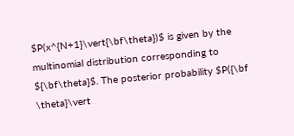$P(x^{N+1}\vert{\bf\theta})$ is given by the multinomial distribution corresponding to ${\bf\theta}$. The posterior probability $P({\bf \theta}\vert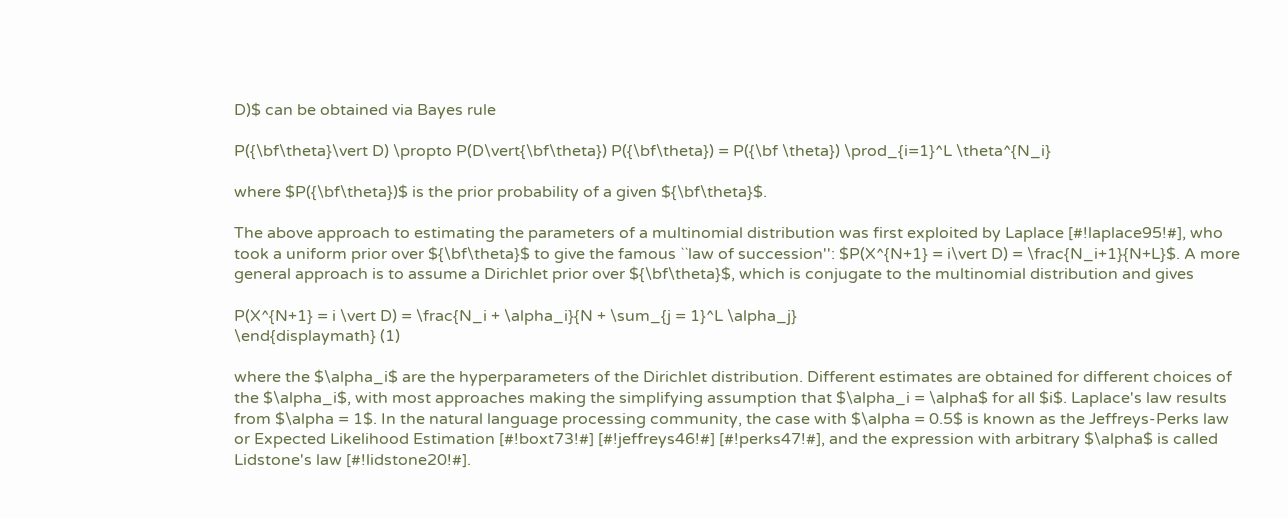D)$ can be obtained via Bayes rule

P({\bf\theta}\vert D) \propto P(D\vert{\bf\theta}) P({\bf\theta}) = P({\bf \theta}) \prod_{i=1}^L \theta^{N_i}

where $P({\bf\theta})$ is the prior probability of a given ${\bf\theta}$.

The above approach to estimating the parameters of a multinomial distribution was first exploited by Laplace [#!laplace95!#], who took a uniform prior over ${\bf\theta}$ to give the famous ``law of succession'': $P(X^{N+1} = i\vert D) = \frac{N_i+1}{N+L}$. A more general approach is to assume a Dirichlet prior over ${\bf\theta}$, which is conjugate to the multinomial distribution and gives

P(X^{N+1} = i \vert D) = \frac{N_i + \alpha_i}{N + \sum_{j = 1}^L \alpha_j}
\end{displaymath} (1)

where the $\alpha_i$ are the hyperparameters of the Dirichlet distribution. Different estimates are obtained for different choices of the $\alpha_i$, with most approaches making the simplifying assumption that $\alpha_i = \alpha$ for all $i$. Laplace's law results from $\alpha = 1$. In the natural language processing community, the case with $\alpha = 0.5$ is known as the Jeffreys-Perks law or Expected Likelihood Estimation [#!boxt73!#] [#!jeffreys46!#] [#!perks47!#], and the expression with arbitrary $\alpha$ is called Lidstone's law [#!lidstone20!#].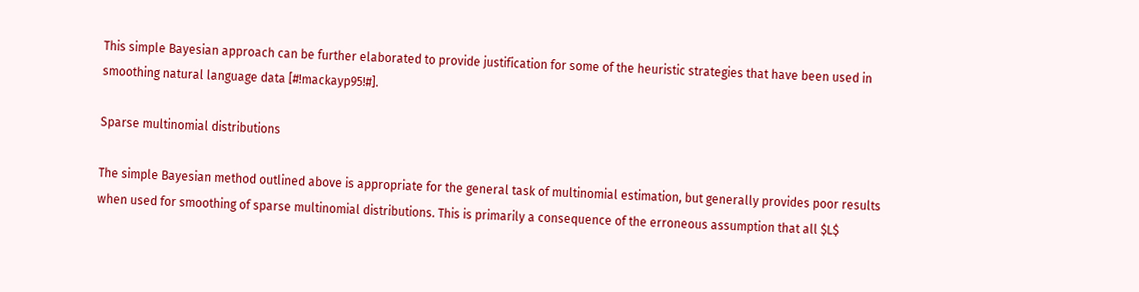This simple Bayesian approach can be further elaborated to provide justification for some of the heuristic strategies that have been used in smoothing natural language data [#!mackayp95!#].

Sparse multinomial distributions

The simple Bayesian method outlined above is appropriate for the general task of multinomial estimation, but generally provides poor results when used for smoothing of sparse multinomial distributions. This is primarily a consequence of the erroneous assumption that all $L$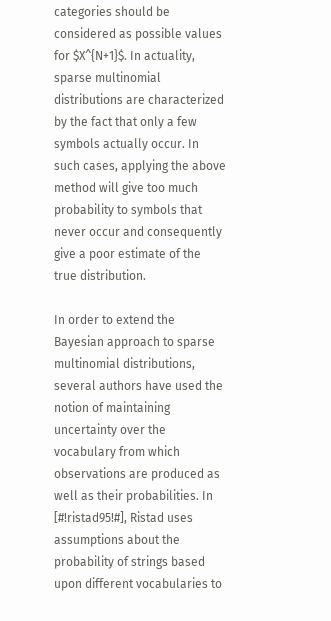categories should be considered as possible values for $X^{N+1}$. In actuality, sparse multinomial distributions are characterized by the fact that only a few symbols actually occur. In such cases, applying the above method will give too much probability to symbols that never occur and consequently give a poor estimate of the true distribution.

In order to extend the Bayesian approach to sparse multinomial distributions, several authors have used the notion of maintaining uncertainty over the vocabulary from which observations are produced as well as their probabilities. In [#!ristad95!#], Ristad uses assumptions about the probability of strings based upon different vocabularies to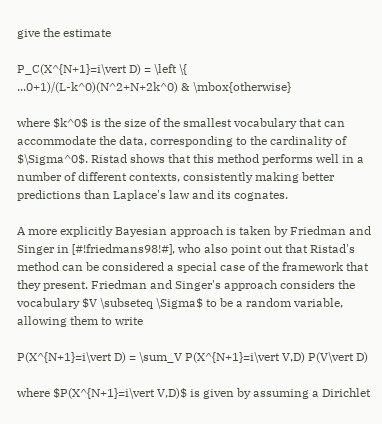give the estimate

P_C(X^{N+1}=i\vert D) = \left \{
...0+1)/(L-k^0)(N^2+N+2k^0) & \mbox{otherwise}

where $k^0$ is the size of the smallest vocabulary that can accommodate the data, corresponding to the cardinality of $\Sigma^0$. Ristad shows that this method performs well in a number of different contexts, consistently making better predictions than Laplace's law and its cognates.

A more explicitly Bayesian approach is taken by Friedman and Singer in [#!friedmans98!#], who also point out that Ristad's method can be considered a special case of the framework that they present. Friedman and Singer's approach considers the vocabulary $V \subseteq \Sigma$ to be a random variable, allowing them to write

P(X^{N+1}=i\vert D) = \sum_V P(X^{N+1}=i\vert V,D) P(V\vert D)

where $P(X^{N+1}=i\vert V,D)$ is given by assuming a Dirichlet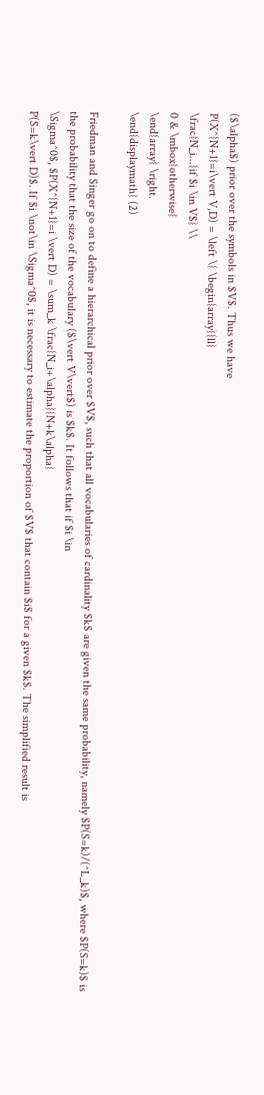($\alpha$) prior over the symbols in $V$. Thus we have
P(X^{N+1}=i\vert V,D) = \left \{ \begin{array}{ll}
\frac{N_i...{if $i \in V$} \\
0 & \mbox{otherwise}
\end{array} \right.
\end{displaymath} (2)

Friedman and Singer go on to define a hierarchical prior over $V$, such that all vocabularies of cardinality $k$ are given the same probability, namely $P(S=k)/(^L_k)$, where $P(S=k)$ is the probability that the size of the vocabulary ($\vert V\vert$) is $k$. It follows that if $i \in
\Sigma^0$, $P(X^{N+1}=i \vert D) = \sum_k \frac{N_i+\alpha}{N+k\alpha}
P(S=k\vert D)$. If $i \not\in \Sigma^0$, it is necessary to estimate the proportion of $V$ that contain $i$ for a given $k$. The simplified result is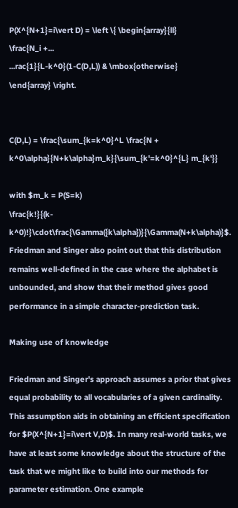P(X^{N+1}=i\vert D) = \left \{ \begin{array}{ll}
\frac{N_i +...
...rac{1}{L-k^0}(1-C(D,L)) & \mbox{otherwise}
\end{array} \right.


C(D,L) = \frac{\sum_{k=k^0}^L \frac{N +
k^0\alpha}{N+k\alpha}m_k}{\sum_{k'=k^0}^{L} m_{k'}}

with $m_k = P(S=k)
\frac{k!}{(k-k^0)!}\cdot\frac{\Gamma({k\alpha})}{\Gamma(N+k\alpha)}$. Friedman and Singer also point out that this distribution remains well-defined in the case where the alphabet is unbounded, and show that their method gives good performance in a simple character-prediction task.

Making use of knowledge

Friedman and Singer's approach assumes a prior that gives equal probability to all vocabularies of a given cardinality. This assumption aids in obtaining an efficient specification for $P(X^{N+1}=i\vert V,D)$. In many real-world tasks, we have at least some knowledge about the structure of the task that we might like to build into our methods for parameter estimation. One example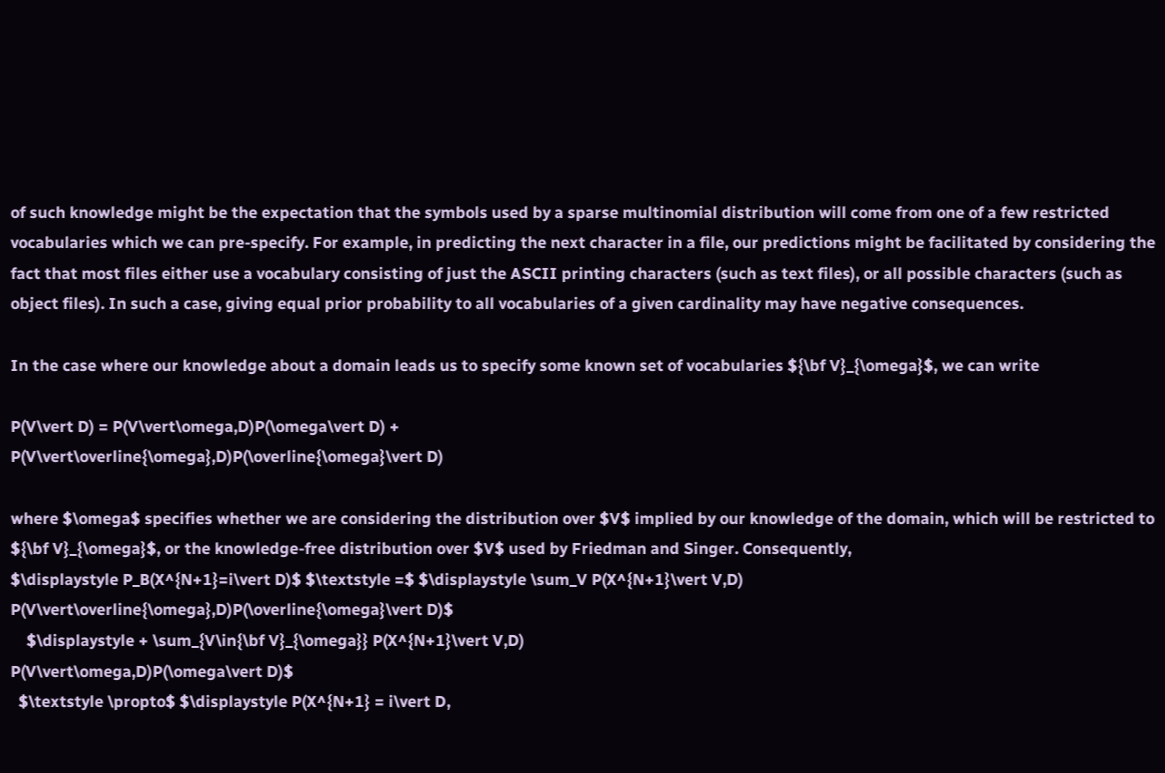of such knowledge might be the expectation that the symbols used by a sparse multinomial distribution will come from one of a few restricted vocabularies which we can pre-specify. For example, in predicting the next character in a file, our predictions might be facilitated by considering the fact that most files either use a vocabulary consisting of just the ASCII printing characters (such as text files), or all possible characters (such as object files). In such a case, giving equal prior probability to all vocabularies of a given cardinality may have negative consequences.

In the case where our knowledge about a domain leads us to specify some known set of vocabularies ${\bf V}_{\omega}$, we can write

P(V\vert D) = P(V\vert\omega,D)P(\omega\vert D) +
P(V\vert\overline{\omega},D)P(\overline{\omega}\vert D)

where $\omega$ specifies whether we are considering the distribution over $V$ implied by our knowledge of the domain, which will be restricted to ${\bf V}_{\omega}$, or the knowledge-free distribution over $V$ used by Friedman and Singer. Consequently,
$\displaystyle P_B(X^{N+1}=i\vert D)$ $\textstyle =$ $\displaystyle \sum_V P(X^{N+1}\vert V,D)
P(V\vert\overline{\omega},D)P(\overline{\omega}\vert D)$
    $\displaystyle + \sum_{V\in{\bf V}_{\omega}} P(X^{N+1}\vert V,D)
P(V\vert\omega,D)P(\omega\vert D)$
  $\textstyle \propto$ $\displaystyle P(X^{N+1} = i\vert D,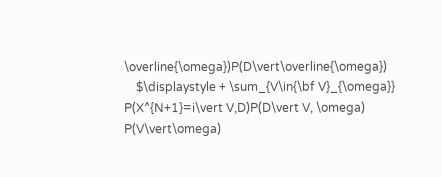\overline{\omega})P(D\vert\overline{\omega})
    $\displaystyle + \sum_{V\in{\bf V}_{\omega}} P(X^{N+1}=i\vert V,D)P(D\vert V, \omega) P(V\vert\omega)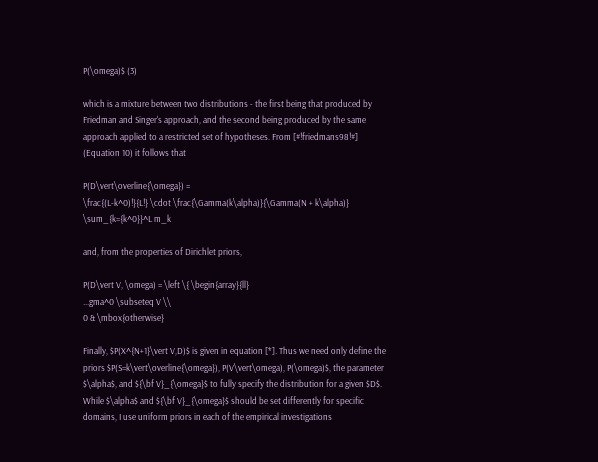P(\omega)$ (3)

which is a mixture between two distributions - the first being that produced by Friedman and Singer's approach, and the second being produced by the same approach applied to a restricted set of hypotheses. From [#!friedmans98!#] (Equation 10) it follows that

P(D\vert\overline{\omega}) =
\frac{(L-k^0)!}{L!} \cdot \frac{\Gamma(k\alpha)}{\Gamma(N + k\alpha)}
\sum_{k={k^0}}^L m_k

and, from the properties of Dirichlet priors,

P(D\vert V, \omega) = \left \{ \begin{array}{ll}
...gma^0 \subseteq V \\
0 & \mbox{otherwise}

Finally, $P(X^{N+1}\vert V,D)$ is given in equation [*]. Thus we need only define the priors $P(S=k\vert\overline{\omega}), P(V\vert\omega), P(\omega)$, the parameter $\alpha$, and ${\bf V}_{\omega}$ to fully specify the distribution for a given $D$. While $\alpha$ and ${\bf V}_{\omega}$ should be set differently for specific domains, I use uniform priors in each of the empirical investigations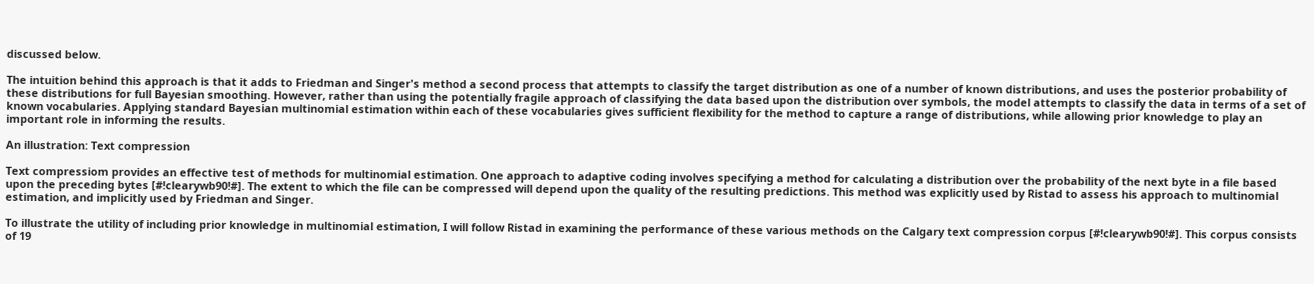discussed below.

The intuition behind this approach is that it adds to Friedman and Singer's method a second process that attempts to classify the target distribution as one of a number of known distributions, and uses the posterior probability of these distributions for full Bayesian smoothing. However, rather than using the potentially fragile approach of classifying the data based upon the distribution over symbols, the model attempts to classify the data in terms of a set of known vocabularies. Applying standard Bayesian multinomial estimation within each of these vocabularies gives sufficient flexibility for the method to capture a range of distributions, while allowing prior knowledge to play an important role in informing the results.

An illustration: Text compression

Text compressiom provides an effective test of methods for multinomial estimation. One approach to adaptive coding involves specifying a method for calculating a distribution over the probability of the next byte in a file based upon the preceding bytes [#!clearywb90!#]. The extent to which the file can be compressed will depend upon the quality of the resulting predictions. This method was explicitly used by Ristad to assess his approach to multinomial estimation, and implicitly used by Friedman and Singer.

To illustrate the utility of including prior knowledge in multinomial estimation, I will follow Ristad in examining the performance of these various methods on the Calgary text compression corpus [#!clearywb90!#]. This corpus consists of 19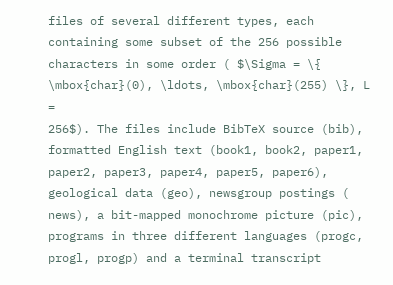files of several different types, each containing some subset of the 256 possible characters in some order ( $\Sigma = \{ \mbox{char}(0), \ldots, \mbox{char}(255) \}, L =
256$). The files include BibTeX source (bib), formatted English text (book1, book2, paper1, paper2, paper3, paper4, paper5, paper6), geological data (geo), newsgroup postings ( news), a bit-mapped monochrome picture (pic), programs in three different languages (progc, progl, progp) and a terminal transcript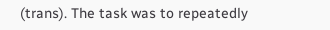(trans). The task was to repeatedly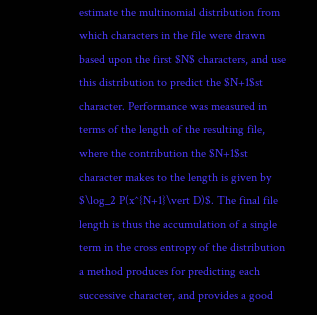estimate the multinomial distribution from which characters in the file were drawn based upon the first $N$ characters, and use this distribution to predict the $N+1$st character. Performance was measured in terms of the length of the resulting file, where the contribution the $N+1$st character makes to the length is given by $\log_2 P(x^{N+1}\vert D)$. The final file length is thus the accumulation of a single term in the cross entropy of the distribution a method produces for predicting each successive character, and provides a good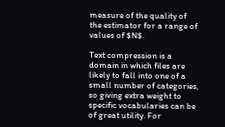measure of the quality of the estimator for a range of values of $N$.

Text compression is a domain in which files are likely to fall into one of a small number of categories, so giving extra weight to specific vocabularies can be of great utility. For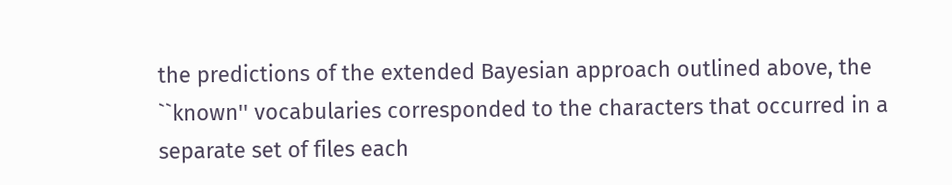the predictions of the extended Bayesian approach outlined above, the ``known'' vocabularies corresponded to the characters that occurred in a separate set of files each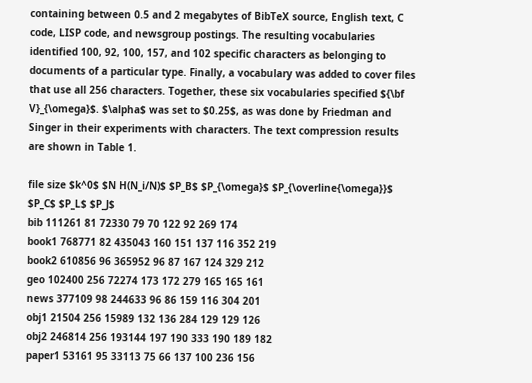containing between 0.5 and 2 megabytes of BibTeX source, English text, C code, LISP code, and newsgroup postings. The resulting vocabularies identified 100, 92, 100, 157, and 102 specific characters as belonging to documents of a particular type. Finally, a vocabulary was added to cover files that use all 256 characters. Together, these six vocabularies specified ${\bf V}_{\omega}$. $\alpha$ was set to $0.25$, as was done by Friedman and Singer in their experiments with characters. The text compression results are shown in Table 1.

file size $k^0$ $N H(N_i/N)$ $P_B$ $P_{\omega}$ $P_{\overline{\omega}}$ $P_C$ $P_L$ $P_J$
bib 111261 81 72330 79 70 122 92 269 174
book1 768771 82 435043 160 151 137 116 352 219
book2 610856 96 365952 96 87 167 124 329 212
geo 102400 256 72274 173 172 279 165 165 161
news 377109 98 244633 96 86 159 116 304 201
obj1 21504 256 15989 132 136 284 129 129 126
obj2 246814 256 193144 197 190 333 190 189 182
paper1 53161 95 33113 75 66 137 100 236 156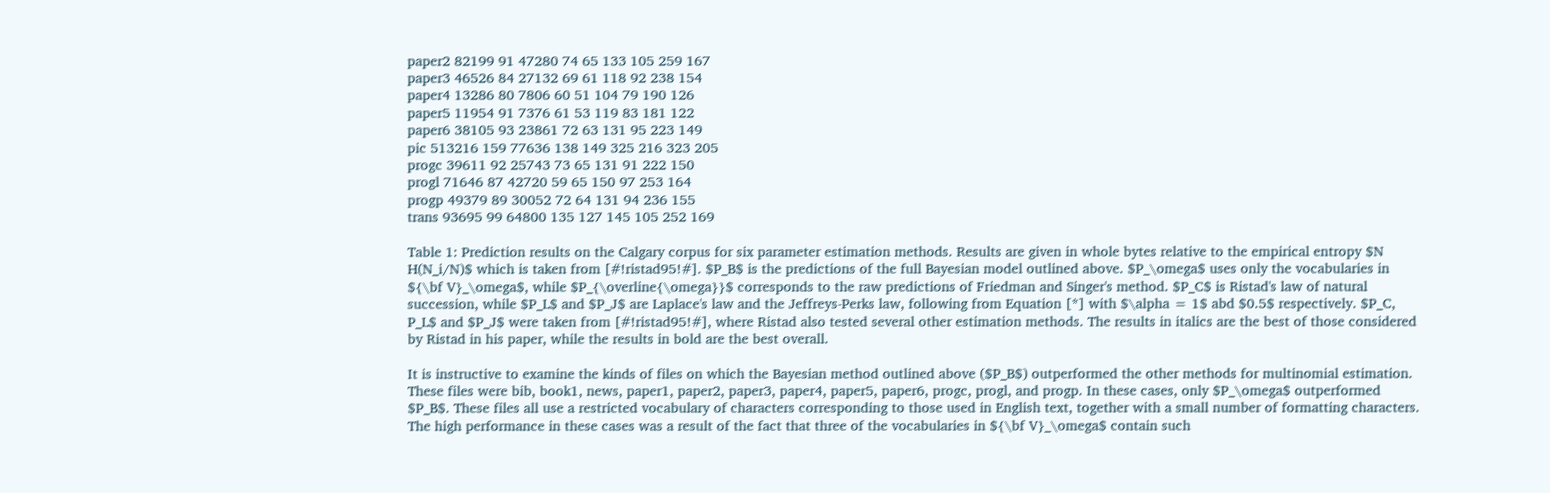paper2 82199 91 47280 74 65 133 105 259 167
paper3 46526 84 27132 69 61 118 92 238 154
paper4 13286 80 7806 60 51 104 79 190 126
paper5 11954 91 7376 61 53 119 83 181 122
paper6 38105 93 23861 72 63 131 95 223 149
pic 513216 159 77636 138 149 325 216 323 205
progc 39611 92 25743 73 65 131 91 222 150
progl 71646 87 42720 59 65 150 97 253 164
progp 49379 89 30052 72 64 131 94 236 155
trans 93695 99 64800 135 127 145 105 252 169

Table 1: Prediction results on the Calgary corpus for six parameter estimation methods. Results are given in whole bytes relative to the empirical entropy $N H(N_i/N)$ which is taken from [#!ristad95!#]. $P_B$ is the predictions of the full Bayesian model outlined above. $P_\omega$ uses only the vocabularies in ${\bf V}_\omega$, while $P_{\overline{\omega}}$ corresponds to the raw predictions of Friedman and Singer's method. $P_C$ is Ristad's law of natural succession, while $P_L$ and $P_J$ are Laplace's law and the Jeffreys-Perks law, following from Equation [*] with $\alpha = 1$ abd $0.5$ respectively. $P_C,
P_L$ and $P_J$ were taken from [#!ristad95!#], where Ristad also tested several other estimation methods. The results in italics are the best of those considered by Ristad in his paper, while the results in bold are the best overall.

It is instructive to examine the kinds of files on which the Bayesian method outlined above ($P_B$) outperformed the other methods for multinomial estimation. These files were bib, book1, news, paper1, paper2, paper3, paper4, paper5, paper6, progc, progl, and progp. In these cases, only $P_\omega$ outperformed $P_B$. These files all use a restricted vocabulary of characters corresponding to those used in English text, together with a small number of formatting characters. The high performance in these cases was a result of the fact that three of the vocabularies in ${\bf V}_\omega$ contain such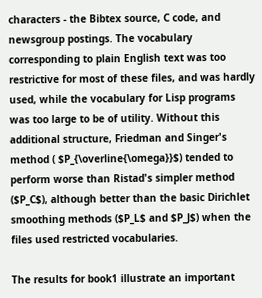characters - the Bibtex source, C code, and newsgroup postings. The vocabulary corresponding to plain English text was too restrictive for most of these files, and was hardly used, while the vocabulary for Lisp programs was too large to be of utility. Without this additional structure, Friedman and Singer's method ( $P_{\overline{\omega}}$) tended to perform worse than Ristad's simpler method ($P_C$), although better than the basic Dirichlet smoothing methods ($P_L$ and $P_J$) when the files used restricted vocabularies.

The results for book1 illustrate an important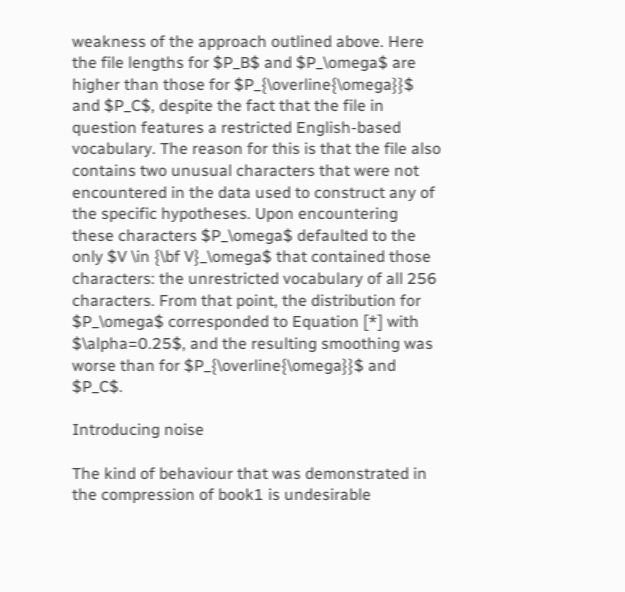weakness of the approach outlined above. Here the file lengths for $P_B$ and $P_\omega$ are higher than those for $P_{\overline{\omega}}$ and $P_C$, despite the fact that the file in question features a restricted English-based vocabulary. The reason for this is that the file also contains two unusual characters that were not encountered in the data used to construct any of the specific hypotheses. Upon encountering these characters $P_\omega$ defaulted to the only $V \in {\bf V}_\omega$ that contained those characters: the unrestricted vocabulary of all 256 characters. From that point, the distribution for $P_\omega$ corresponded to Equation [*] with $\alpha=0.25$, and the resulting smoothing was worse than for $P_{\overline{\omega}}$ and $P_C$.

Introducing noise

The kind of behaviour that was demonstrated in the compression of book1 is undesirable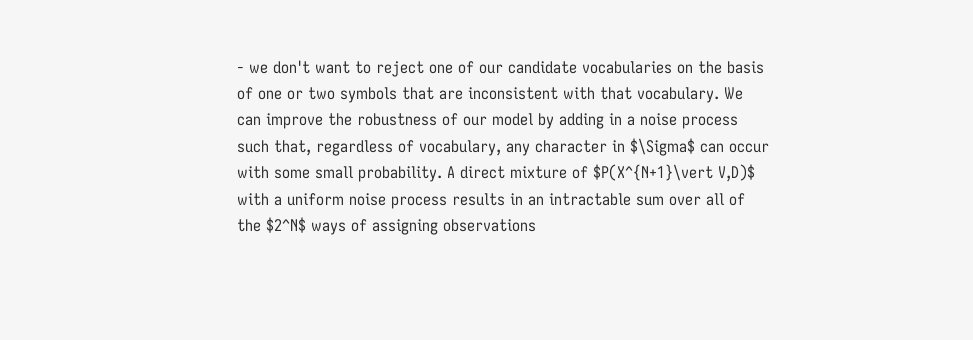- we don't want to reject one of our candidate vocabularies on the basis of one or two symbols that are inconsistent with that vocabulary. We can improve the robustness of our model by adding in a noise process such that, regardless of vocabulary, any character in $\Sigma$ can occur with some small probability. A direct mixture of $P(X^{N+1}\vert V,D)$ with a uniform noise process results in an intractable sum over all of the $2^N$ ways of assigning observations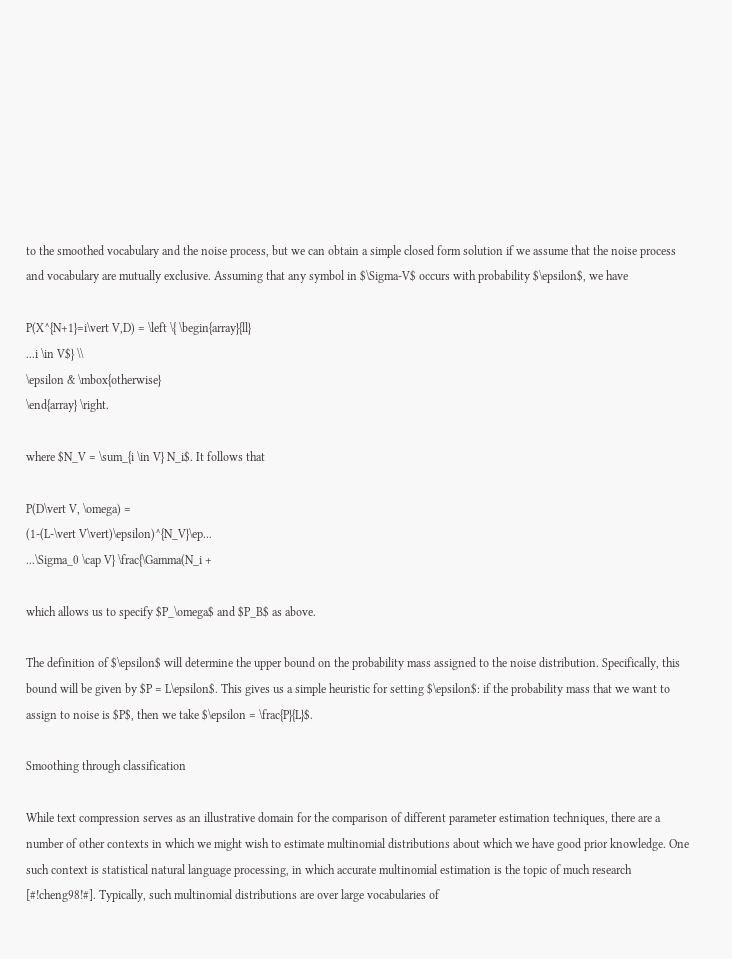to the smoothed vocabulary and the noise process, but we can obtain a simple closed form solution if we assume that the noise process and vocabulary are mutually exclusive. Assuming that any symbol in $\Sigma-V$ occurs with probability $\epsilon$, we have

P(X^{N+1}=i\vert V,D) = \left \{ \begin{array}{ll}
...i \in V$} \\
\epsilon & \mbox{otherwise}
\end{array} \right.

where $N_V = \sum_{i \in V} N_i$. It follows that

P(D\vert V, \omega) =
(1-(L-\vert V\vert)\epsilon)^{N_V}\ep...
...\Sigma_0 \cap V} \frac{\Gamma(N_i +

which allows us to specify $P_\omega$ and $P_B$ as above.

The definition of $\epsilon$ will determine the upper bound on the probability mass assigned to the noise distribution. Specifically, this bound will be given by $P = L\epsilon$. This gives us a simple heuristic for setting $\epsilon$: if the probability mass that we want to assign to noise is $P$, then we take $\epsilon = \frac{P}{L}$.

Smoothing through classification

While text compression serves as an illustrative domain for the comparison of different parameter estimation techniques, there are a number of other contexts in which we might wish to estimate multinomial distributions about which we have good prior knowledge. One such context is statistical natural language processing, in which accurate multinomial estimation is the topic of much research [#!cheng98!#]. Typically, such multinomial distributions are over large vocabularies of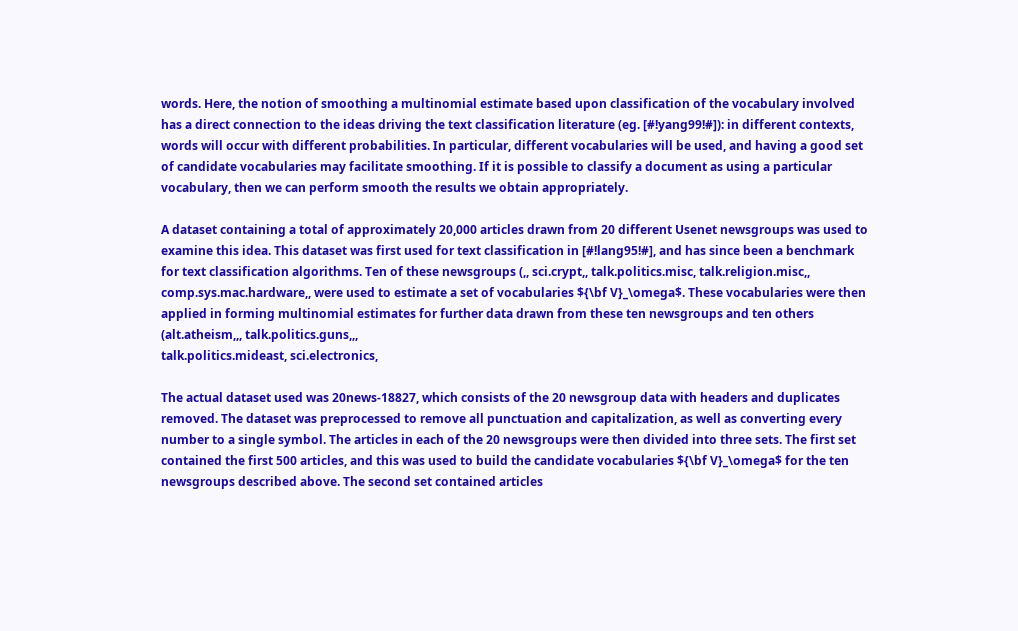words. Here, the notion of smoothing a multinomial estimate based upon classification of the vocabulary involved has a direct connection to the ideas driving the text classification literature (eg. [#!yang99!#]): in different contexts, words will occur with different probabilities. In particular, different vocabularies will be used, and having a good set of candidate vocabularies may facilitate smoothing. If it is possible to classify a document as using a particular vocabulary, then we can perform smooth the results we obtain appropriately.

A dataset containing a total of approximately 20,000 articles drawn from 20 different Usenet newsgroups was used to examine this idea. This dataset was first used for text classification in [#!lang95!#], and has since been a benchmark for text classification algorithms. Ten of these newsgroups (,, sci.crypt,, talk.politics.misc, talk.religion.misc,, comp.sys.mac.hardware,, were used to estimate a set of vocabularies ${\bf V}_\omega$. These vocabularies were then applied in forming multinomial estimates for further data drawn from these ten newsgroups and ten others (alt.atheism,,, talk.politics.guns,,,
talk.politics.mideast, sci.electronics,

The actual dataset used was 20news-18827, which consists of the 20 newsgroup data with headers and duplicates removed. The dataset was preprocessed to remove all punctuation and capitalization, as well as converting every number to a single symbol. The articles in each of the 20 newsgroups were then divided into three sets. The first set contained the first 500 articles, and this was used to build the candidate vocabularies ${\bf V}_\omega$ for the ten newsgroups described above. The second set contained articles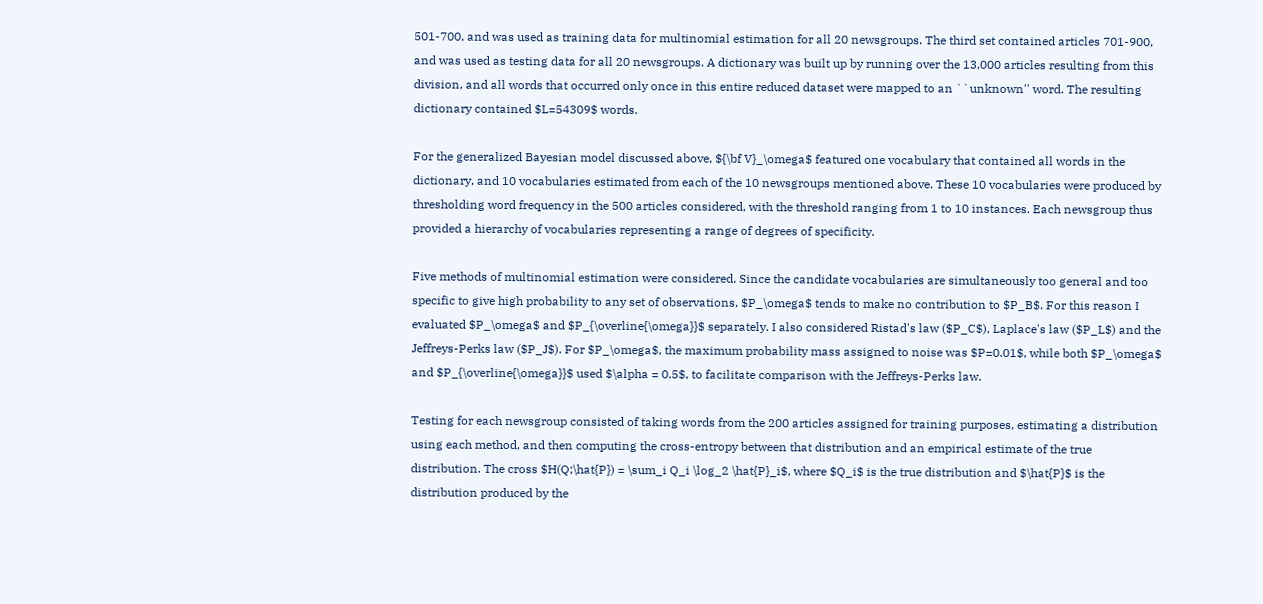501-700, and was used as training data for multinomial estimation for all 20 newsgroups. The third set contained articles 701-900, and was used as testing data for all 20 newsgroups. A dictionary was built up by running over the 13,000 articles resulting from this division, and all words that occurred only once in this entire reduced dataset were mapped to an ``unknown'' word. The resulting dictionary contained $L=54309$ words.

For the generalized Bayesian model discussed above, ${\bf V}_\omega$ featured one vocabulary that contained all words in the dictionary, and 10 vocabularies estimated from each of the 10 newsgroups mentioned above. These 10 vocabularies were produced by thresholding word frequency in the 500 articles considered, with the threshold ranging from 1 to 10 instances. Each newsgroup thus provided a hierarchy of vocabularies representing a range of degrees of specificity.

Five methods of multinomial estimation were considered. Since the candidate vocabularies are simultaneously too general and too specific to give high probability to any set of observations, $P_\omega$ tends to make no contribution to $P_B$. For this reason I evaluated $P_\omega$ and $P_{\overline{\omega}}$ separately. I also considered Ristad's law ($P_C$), Laplace's law ($P_L$) and the Jeffreys-Perks law ($P_J$). For $P_\omega$, the maximum probability mass assigned to noise was $P=0.01$, while both $P_\omega$ and $P_{\overline{\omega}}$ used $\alpha = 0.5$, to facilitate comparison with the Jeffreys-Perks law.

Testing for each newsgroup consisted of taking words from the 200 articles assigned for training purposes, estimating a distribution using each method, and then computing the cross-entropy between that distribution and an empirical estimate of the true distribution. The cross $H(Q;\hat{P}) = \sum_i Q_i \log_2 \hat{P}_i$, where $Q_i$ is the true distribution and $\hat{P}$ is the distribution produced by the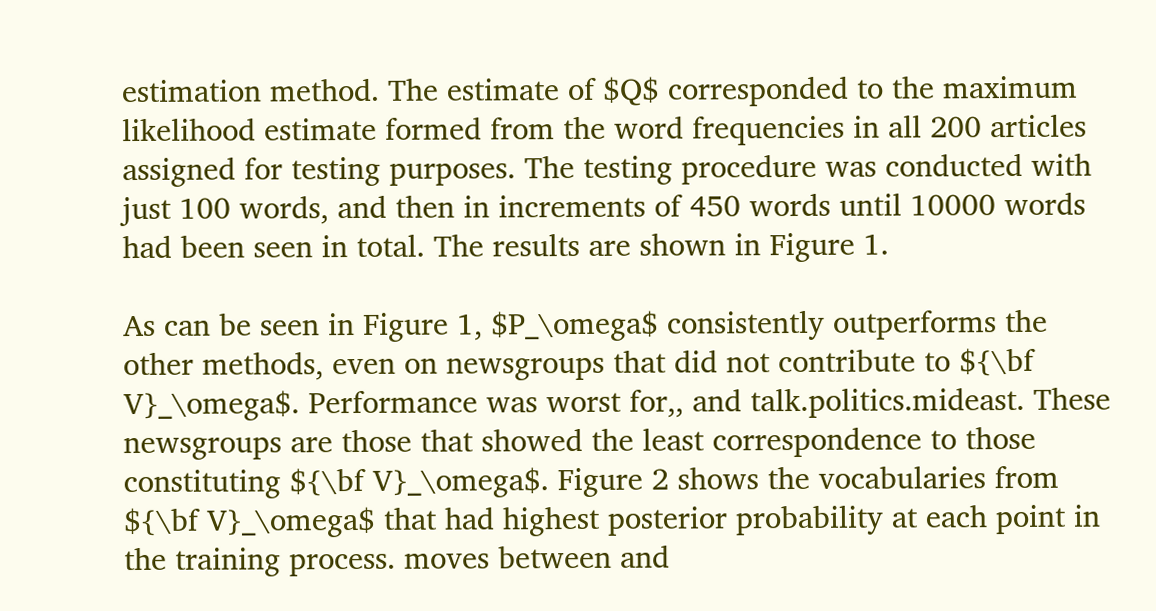estimation method. The estimate of $Q$ corresponded to the maximum likelihood estimate formed from the word frequencies in all 200 articles assigned for testing purposes. The testing procedure was conducted with just 100 words, and then in increments of 450 words until 10000 words had been seen in total. The results are shown in Figure 1.

As can be seen in Figure 1, $P_\omega$ consistently outperforms the other methods, even on newsgroups that did not contribute to ${\bf V}_\omega$. Performance was worst for,, and talk.politics.mideast. These newsgroups are those that showed the least correspondence to those constituting ${\bf V}_\omega$. Figure 2 shows the vocabularies from ${\bf V}_\omega$ that had highest posterior probability at each point in the training process. moves between and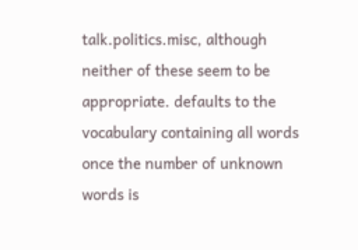talk.politics.misc, although neither of these seem to be appropriate. defaults to the vocabulary containing all words once the number of unknown words is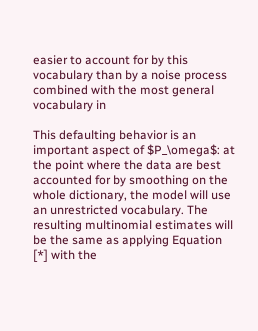easier to account for by this vocabulary than by a noise process combined with the most general vocabulary in

This defaulting behavior is an important aspect of $P_\omega$: at the point where the data are best accounted for by smoothing on the whole dictionary, the model will use an unrestricted vocabulary. The resulting multinomial estimates will be the same as applying Equation [*] with the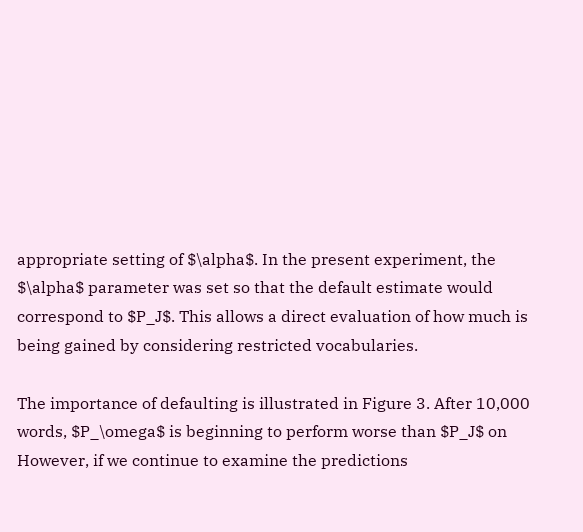appropriate setting of $\alpha$. In the present experiment, the $\alpha$ parameter was set so that the default estimate would correspond to $P_J$. This allows a direct evaluation of how much is being gained by considering restricted vocabularies.

The importance of defaulting is illustrated in Figure 3. After 10,000 words, $P_\omega$ is beginning to perform worse than $P_J$ on However, if we continue to examine the predictions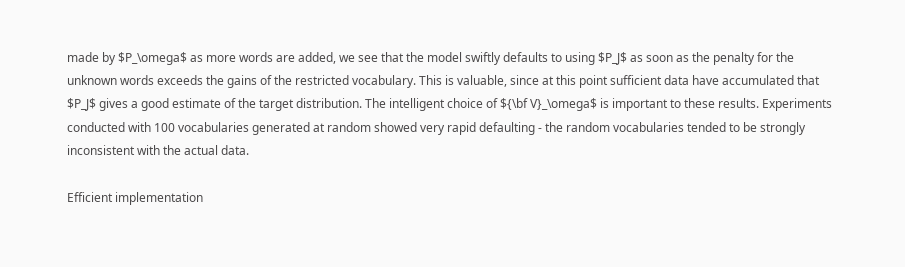made by $P_\omega$ as more words are added, we see that the model swiftly defaults to using $P_J$ as soon as the penalty for the unknown words exceeds the gains of the restricted vocabulary. This is valuable, since at this point sufficient data have accumulated that $P_J$ gives a good estimate of the target distribution. The intelligent choice of ${\bf V}_\omega$ is important to these results. Experiments conducted with 100 vocabularies generated at random showed very rapid defaulting - the random vocabularies tended to be strongly inconsistent with the actual data.

Efficient implementation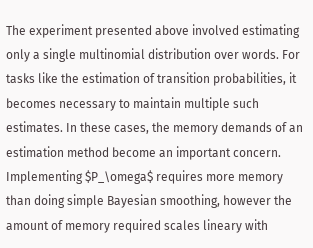The experiment presented above involved estimating only a single multinomial distribution over words. For tasks like the estimation of transition probabilities, it becomes necessary to maintain multiple such estimates. In these cases, the memory demands of an estimation method become an important concern. Implementing $P_\omega$ requires more memory than doing simple Bayesian smoothing, however the amount of memory required scales lineary with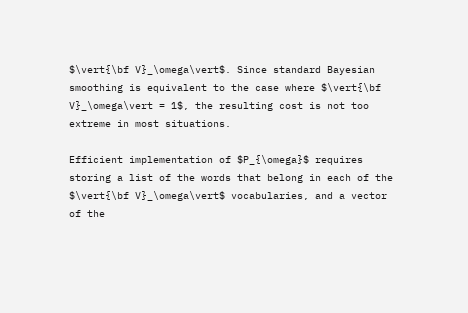$\vert{\bf V}_\omega\vert$. Since standard Bayesian smoothing is equivalent to the case where $\vert{\bf V}_\omega\vert = 1$, the resulting cost is not too extreme in most situations.

Efficient implementation of $P_{\omega}$ requires storing a list of the words that belong in each of the $\vert{\bf V}_\omega\vert$ vocabularies, and a vector of the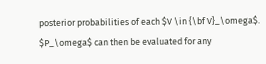posterior probabilities of each $V \in {\bf V}_\omega$. $P_\omega$ can then be evaluated for any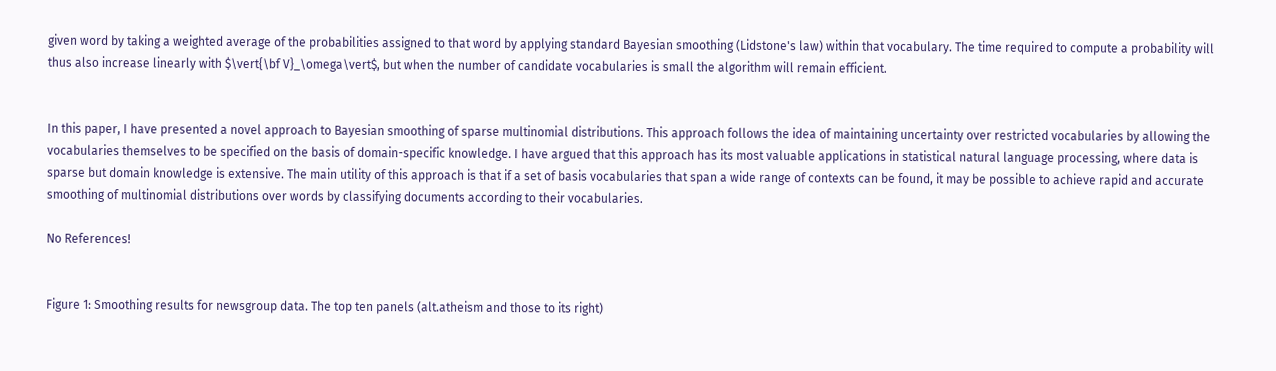given word by taking a weighted average of the probabilities assigned to that word by applying standard Bayesian smoothing (Lidstone's law) within that vocabulary. The time required to compute a probability will thus also increase linearly with $\vert{\bf V}_\omega\vert$, but when the number of candidate vocabularies is small the algorithm will remain efficient.


In this paper, I have presented a novel approach to Bayesian smoothing of sparse multinomial distributions. This approach follows the idea of maintaining uncertainty over restricted vocabularies by allowing the vocabularies themselves to be specified on the basis of domain-specific knowledge. I have argued that this approach has its most valuable applications in statistical natural language processing, where data is sparse but domain knowledge is extensive. The main utility of this approach is that if a set of basis vocabularies that span a wide range of contexts can be found, it may be possible to achieve rapid and accurate smoothing of multinomial distributions over words by classifying documents according to their vocabularies.

No References!


Figure 1: Smoothing results for newsgroup data. The top ten panels (alt.atheism and those to its right)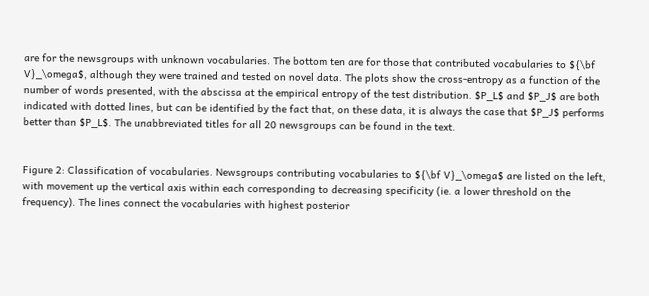are for the newsgroups with unknown vocabularies. The bottom ten are for those that contributed vocabularies to ${\bf V}_\omega$, although they were trained and tested on novel data. The plots show the cross-entropy as a function of the number of words presented, with the abscissa at the empirical entropy of the test distribution. $P_L$ and $P_J$ are both indicated with dotted lines, but can be identified by the fact that, on these data, it is always the case that $P_J$ performs better than $P_L$. The unabbreviated titles for all 20 newsgroups can be found in the text.


Figure 2: Classification of vocabularies. Newsgroups contributing vocabularies to ${\bf V}_\omega$ are listed on the left, with movement up the vertical axis within each corresponding to decreasing specificity (ie. a lower threshold on the frequency). The lines connect the vocabularies with highest posterior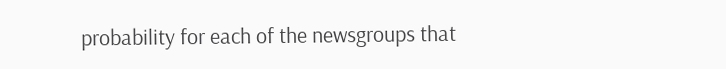probability for each of the newsgroups that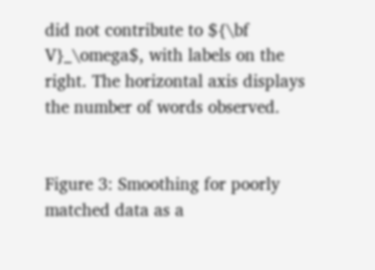did not contribute to ${\bf V}_\omega$, with labels on the right. The horizontal axis displays the number of words observed.


Figure 3: Smoothing for poorly matched data as a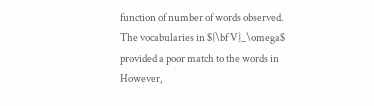function of number of words observed. The vocabularies in ${\bf V}_\omega$ provided a poor match to the words in However,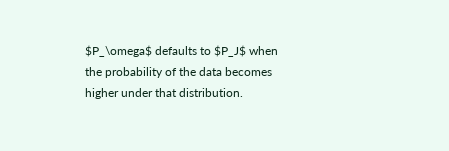$P_\omega$ defaults to $P_J$ when the probability of the data becomes higher under that distribution.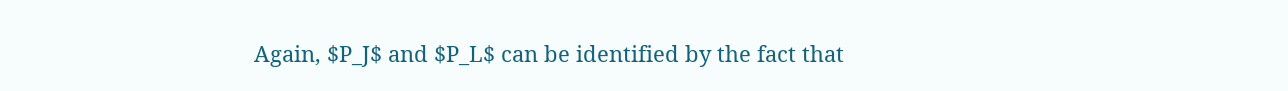Again, $P_J$ and $P_L$ can be identified by the fact that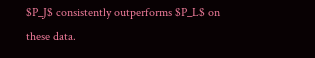$P_J$ consistently outperforms $P_L$ on these data.